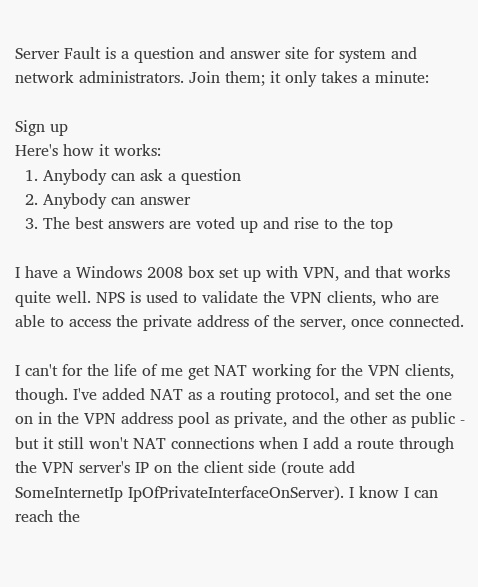Server Fault is a question and answer site for system and network administrators. Join them; it only takes a minute:

Sign up
Here's how it works:
  1. Anybody can ask a question
  2. Anybody can answer
  3. The best answers are voted up and rise to the top

I have a Windows 2008 box set up with VPN, and that works quite well. NPS is used to validate the VPN clients, who are able to access the private address of the server, once connected.

I can't for the life of me get NAT working for the VPN clients, though. I've added NAT as a routing protocol, and set the one on in the VPN address pool as private, and the other as public - but it still won't NAT connections when I add a route through the VPN server's IP on the client side (route add SomeInternetIp IpOfPrivateInterfaceOnServer). I know I can reach the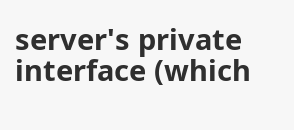server's private interface (which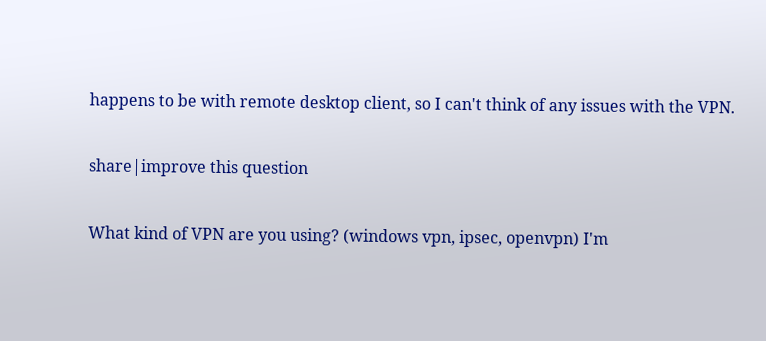happens to be with remote desktop client, so I can't think of any issues with the VPN.

share|improve this question

What kind of VPN are you using? (windows vpn, ipsec, openvpn) I'm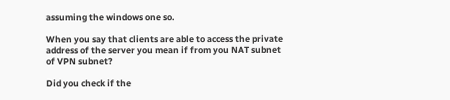assuming the windows one so.

When you say that clients are able to access the private address of the server you mean if from you NAT subnet of VPN subnet?

Did you check if the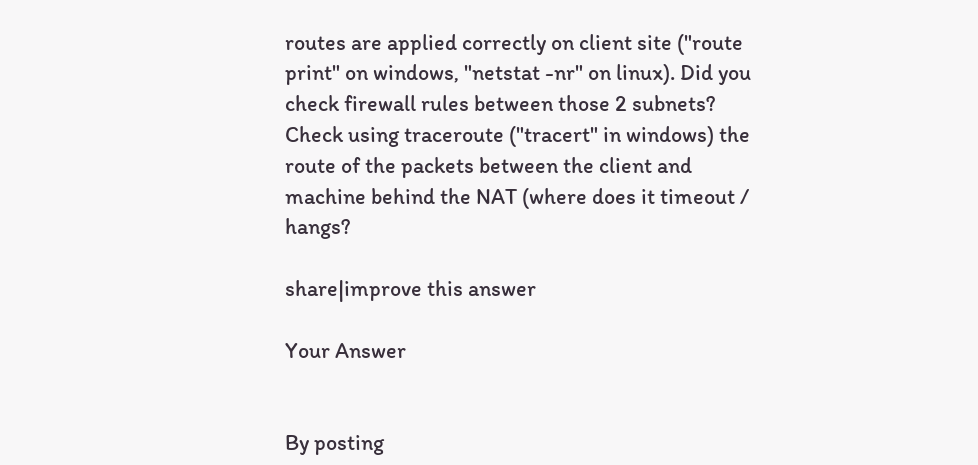routes are applied correctly on client site ("route print" on windows, "netstat -nr" on linux). Did you check firewall rules between those 2 subnets? Check using traceroute ("tracert" in windows) the route of the packets between the client and machine behind the NAT (where does it timeout / hangs?

share|improve this answer

Your Answer


By posting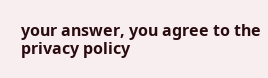your answer, you agree to the privacy policy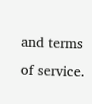and terms of service.